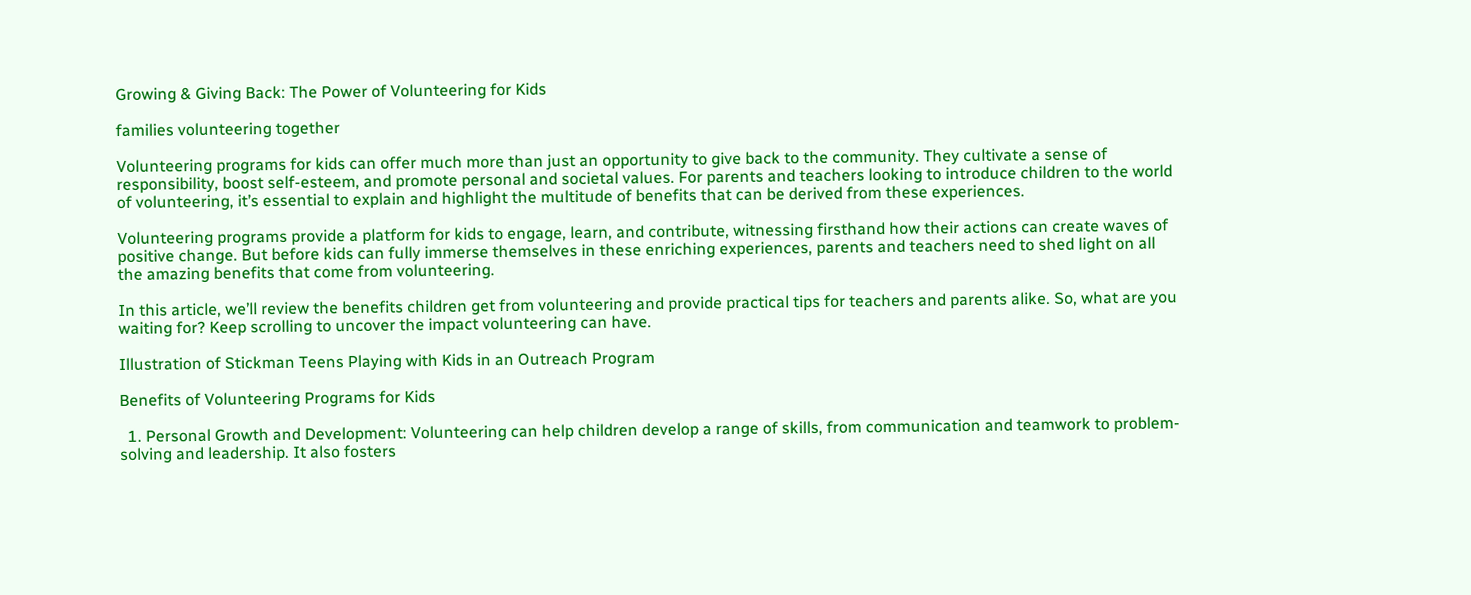Growing & Giving Back: The Power of Volunteering for Kids

families volunteering together

Volunteering programs for kids can offer much more than just an opportunity to give back to the community. They cultivate a sense of responsibility, boost self-esteem, and promote personal and societal values. For parents and teachers looking to introduce children to the world of volunteering, it’s essential to explain and highlight the multitude of benefits that can be derived from these experiences.

Volunteering programs provide a platform for kids to engage, learn, and contribute, witnessing firsthand how their actions can create waves of positive change. But before kids can fully immerse themselves in these enriching experiences, parents and teachers need to shed light on all the amazing benefits that come from volunteering.

In this article, we’ll review the benefits children get from volunteering and provide practical tips for teachers and parents alike. So, what are you waiting for? Keep scrolling to uncover the impact volunteering can have.

Illustration of Stickman Teens Playing with Kids in an Outreach Program

Benefits of Volunteering Programs for Kids

  1. Personal Growth and Development: Volunteering can help children develop a range of skills, from communication and teamwork to problem-solving and leadership. It also fosters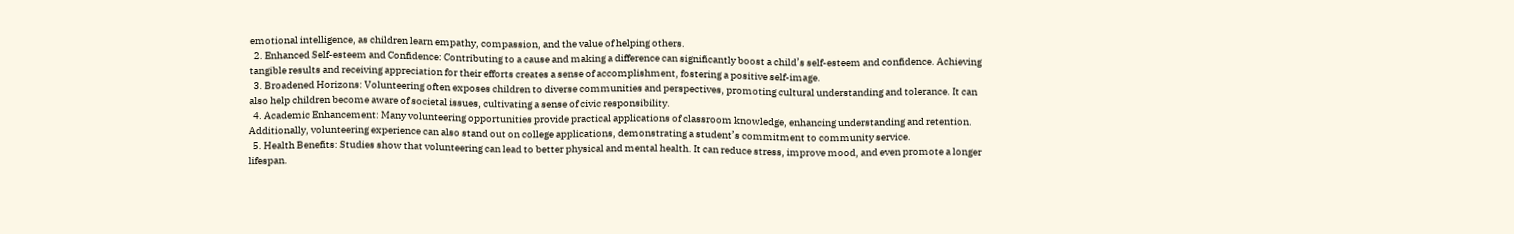emotional intelligence, as children learn empathy, compassion, and the value of helping others.
  2. Enhanced Self-esteem and Confidence: Contributing to a cause and making a difference can significantly boost a child’s self-esteem and confidence. Achieving tangible results and receiving appreciation for their efforts creates a sense of accomplishment, fostering a positive self-image.
  3. Broadened Horizons: Volunteering often exposes children to diverse communities and perspectives, promoting cultural understanding and tolerance. It can also help children become aware of societal issues, cultivating a sense of civic responsibility.
  4. Academic Enhancement: Many volunteering opportunities provide practical applications of classroom knowledge, enhancing understanding and retention. Additionally, volunteering experience can also stand out on college applications, demonstrating a student’s commitment to community service.
  5. Health Benefits: Studies show that volunteering can lead to better physical and mental health. It can reduce stress, improve mood, and even promote a longer lifespan.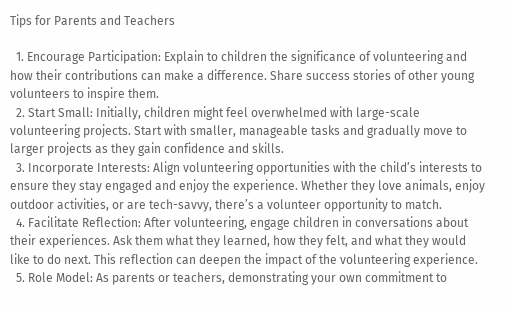Tips for Parents and Teachers

  1. Encourage Participation: Explain to children the significance of volunteering and how their contributions can make a difference. Share success stories of other young volunteers to inspire them.
  2. Start Small: Initially, children might feel overwhelmed with large-scale volunteering projects. Start with smaller, manageable tasks and gradually move to larger projects as they gain confidence and skills.
  3. Incorporate Interests: Align volunteering opportunities with the child’s interests to ensure they stay engaged and enjoy the experience. Whether they love animals, enjoy outdoor activities, or are tech-savvy, there’s a volunteer opportunity to match.
  4. Facilitate Reflection: After volunteering, engage children in conversations about their experiences. Ask them what they learned, how they felt, and what they would like to do next. This reflection can deepen the impact of the volunteering experience.
  5. Role Model: As parents or teachers, demonstrating your own commitment to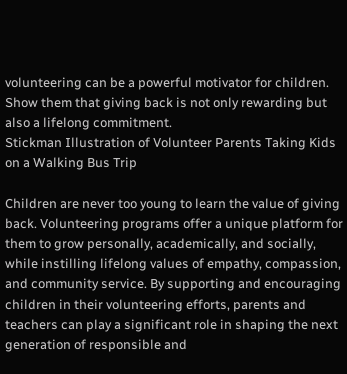volunteering can be a powerful motivator for children. Show them that giving back is not only rewarding but also a lifelong commitment.
Stickman Illustration of Volunteer Parents Taking Kids on a Walking Bus Trip

Children are never too young to learn the value of giving back. Volunteering programs offer a unique platform for them to grow personally, academically, and socially, while instilling lifelong values of empathy, compassion, and community service. By supporting and encouraging children in their volunteering efforts, parents and teachers can play a significant role in shaping the next generation of responsible and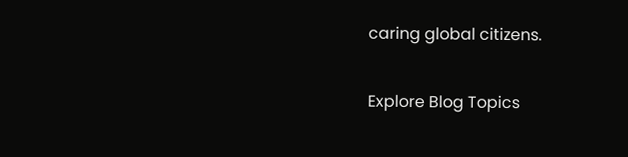caring global citizens.

Explore Blog Topics